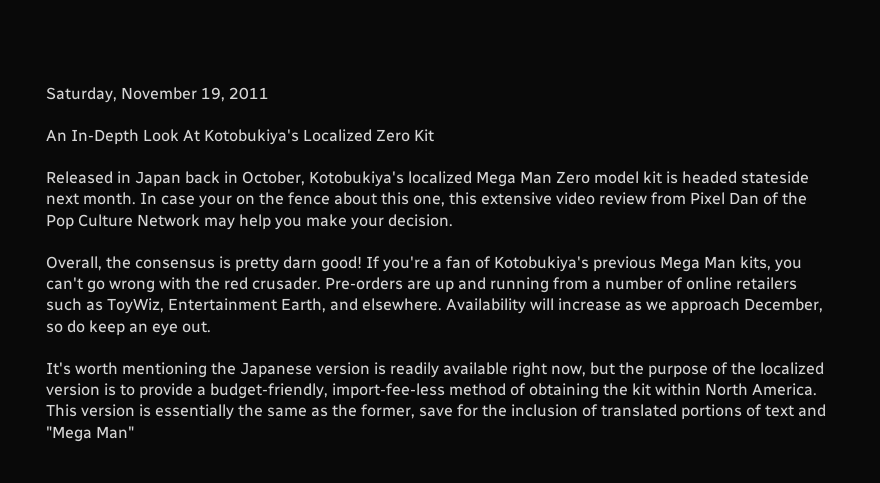Saturday, November 19, 2011

An In-Depth Look At Kotobukiya's Localized Zero Kit

Released in Japan back in October, Kotobukiya's localized Mega Man Zero model kit is headed stateside next month. In case your on the fence about this one, this extensive video review from Pixel Dan of the Pop Culture Network may help you make your decision.

Overall, the consensus is pretty darn good! If you're a fan of Kotobukiya's previous Mega Man kits, you can't go wrong with the red crusader. Pre-orders are up and running from a number of online retailers such as ToyWiz, Entertainment Earth, and elsewhere. Availability will increase as we approach December, so do keep an eye out.

It's worth mentioning the Japanese version is readily available right now, but the purpose of the localized version is to provide a budget-friendly, import-fee-less method of obtaining the kit within North America. This version is essentially the same as the former, save for the inclusion of translated portions of text and "Mega Man"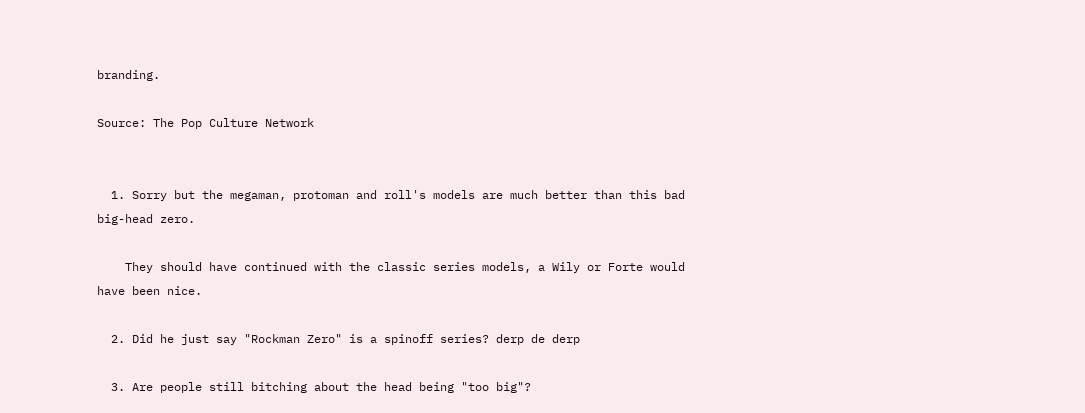branding.

Source: The Pop Culture Network


  1. Sorry but the megaman, protoman and roll's models are much better than this bad big-head zero.

    They should have continued with the classic series models, a Wily or Forte would have been nice.

  2. Did he just say "Rockman Zero" is a spinoff series? derp de derp

  3. Are people still bitching about the head being "too big"?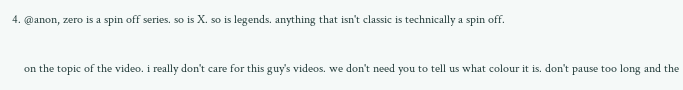4. @anon, zero is a spin off series. so is X. so is legends. anything that isn't classic is technically a spin off.

    on the topic of the video. i really don't care for this guy's videos. we don't need you to tell us what colour it is. don't pause too long and the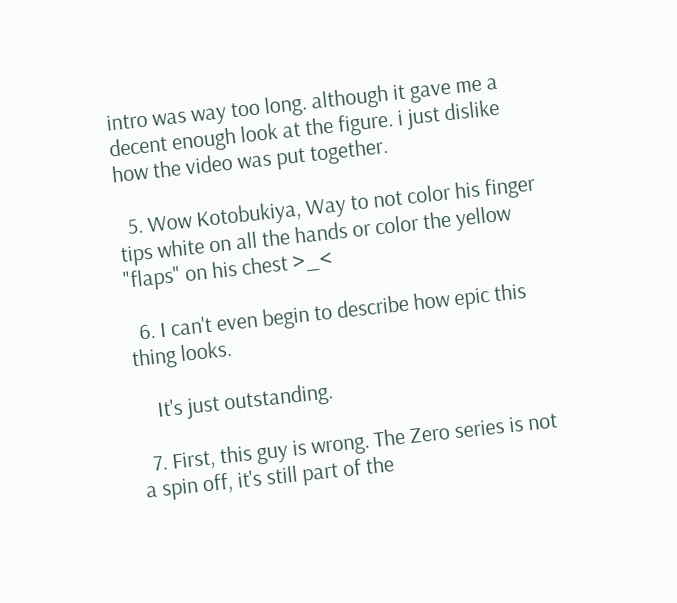intro was way too long. although it gave me a decent enough look at the figure. i just dislike how the video was put together.

  5. Wow Kotobukiya, Way to not color his finger tips white on all the hands or color the yellow "flaps" on his chest >_<

  6. I can't even begin to describe how epic this thing looks.

    It's just outstanding.

  7. First, this guy is wrong. The Zero series is not a spin off, it's still part of the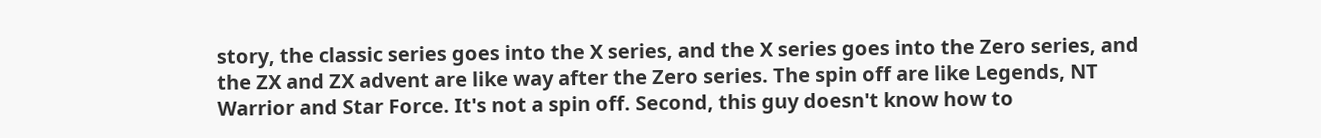story, the classic series goes into the X series, and the X series goes into the Zero series, and the ZX and ZX advent are like way after the Zero series. The spin off are like Legends, NT Warrior and Star Force. It's not a spin off. Second, this guy doesn't know how to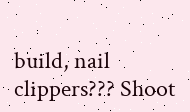build, nail clippers??? Shoot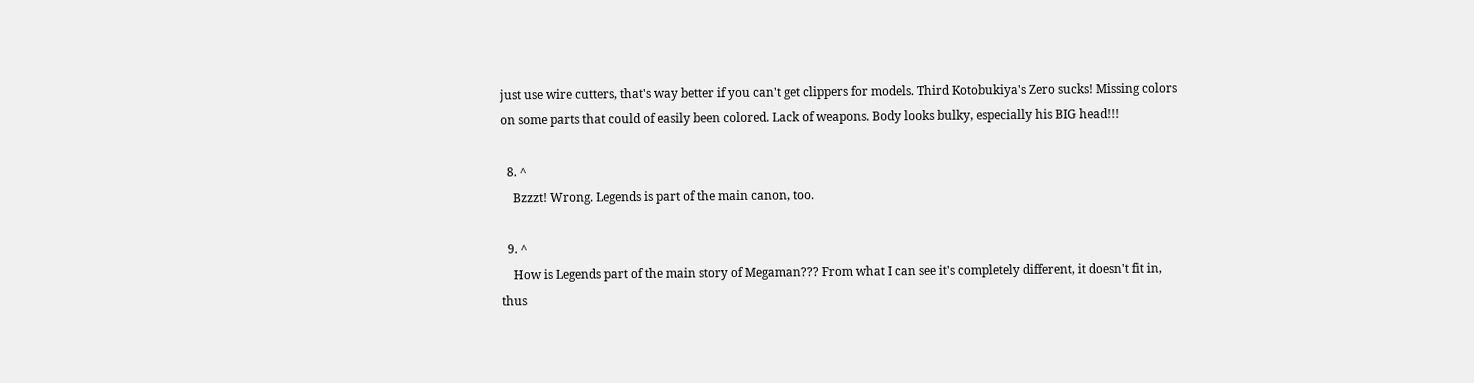just use wire cutters, that's way better if you can't get clippers for models. Third Kotobukiya's Zero sucks! Missing colors on some parts that could of easily been colored. Lack of weapons. Body looks bulky, especially his BIG head!!!

  8. ^
    Bzzzt! Wrong. Legends is part of the main canon, too.

  9. ^
    How is Legends part of the main story of Megaman??? From what I can see it's completely different, it doesn't fit in, thus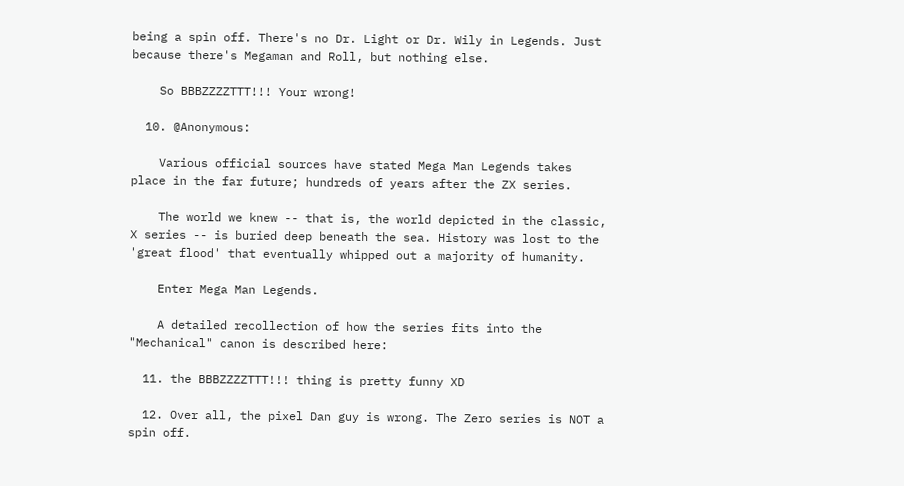being a spin off. There's no Dr. Light or Dr. Wily in Legends. Just because there's Megaman and Roll, but nothing else.

    So BBBZZZZTTT!!! Your wrong!

  10. @Anonymous:

    Various official sources have stated Mega Man Legends takes place in the far future; hundreds of years after the ZX series.

    The world we knew -- that is, the world depicted in the classic, X series -- is buried deep beneath the sea. History was lost to the 'great flood' that eventually whipped out a majority of humanity.

    Enter Mega Man Legends.

    A detailed recollection of how the series fits into the "Mechanical" canon is described here:

  11. the BBBZZZZTTT!!! thing is pretty funny XD

  12. Over all, the pixel Dan guy is wrong. The Zero series is NOT a spin off.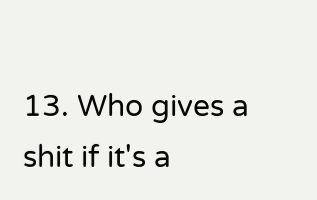13. Who gives a shit if it's a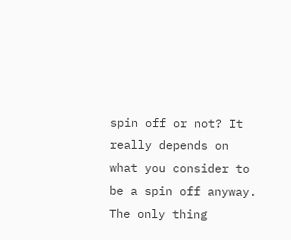spin off or not? It really depends on what you consider to be a spin off anyway. The only thing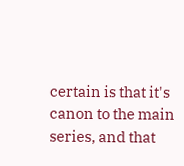certain is that it's canon to the main series, and that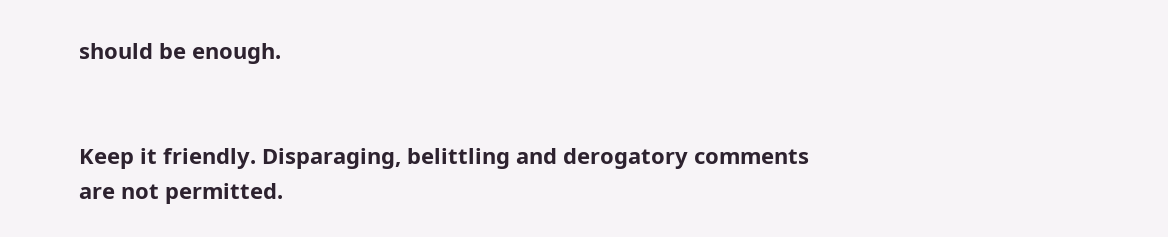should be enough.


Keep it friendly. Disparaging, belittling and derogatory comments are not permitted.